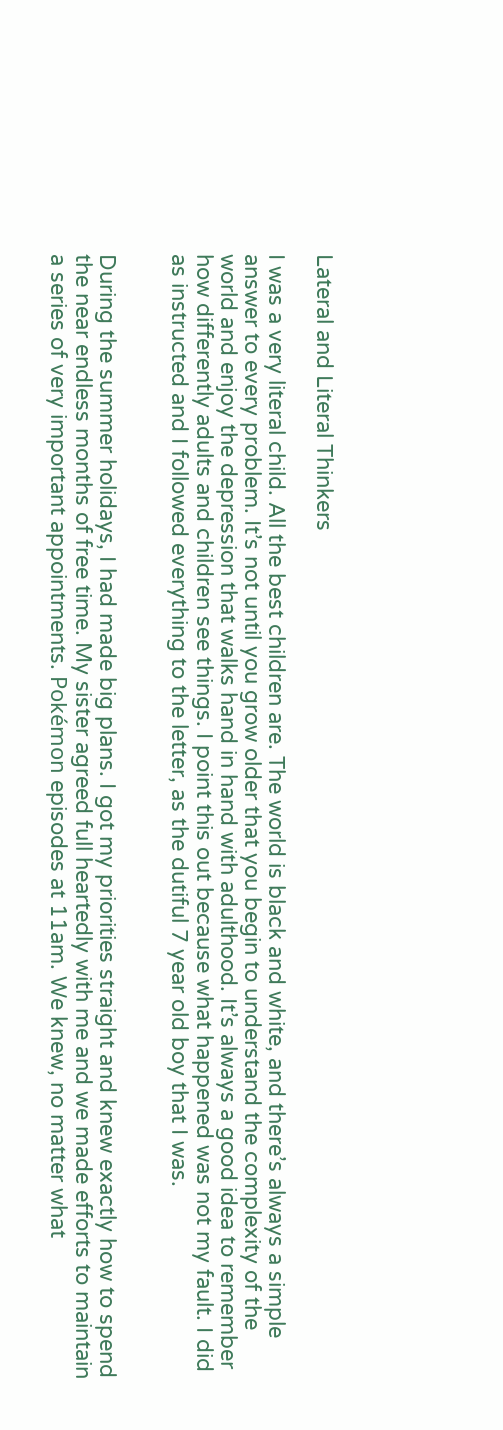Lateral and Literal Thinkers

I was a very literal child. All the best children are. The world is black and white, and there’s always a simple answer to every problem. It’s not until you grow older that you begin to understand the complexity of the world and enjoy the depression that walks hand in hand with adulthood. It’s always a good idea to remember how differently adults and children see things. I point this out because what happened was not my fault. I did as instructed and I followed everything to the letter, as the dutiful 7 year old boy that I was.


During the summer holidays, I had made big plans. I got my priorities straight and knew exactly how to spend the near endless months of free time. My sister agreed full heartedly with me and we made efforts to maintain a series of very important appointments. Pokémon episodes at 11am. We knew, no matter what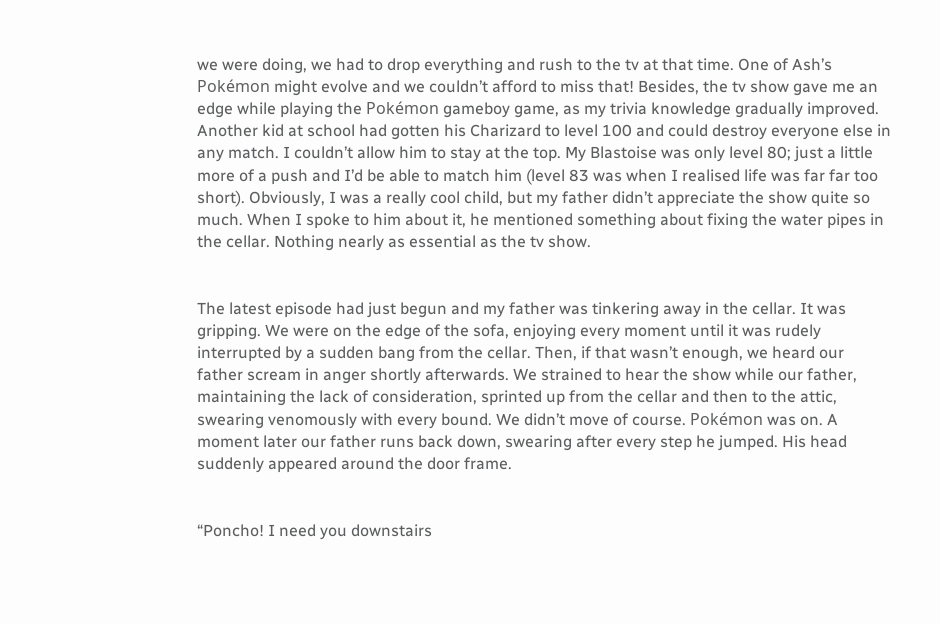we were doing, we had to drop everything and rush to the tv at that time. One of Ash’s Pokémon might evolve and we couldn’t afford to miss that! Besides, the tv show gave me an edge while playing the Pokémon gameboy game, as my trivia knowledge gradually improved. Another kid at school had gotten his Charizard to level 100 and could destroy everyone else in any match. I couldn’t allow him to stay at the top. My Blastoise was only level 80; just a little more of a push and I’d be able to match him (level 83 was when I realised life was far far too short). Obviously, I was a really cool child, but my father didn’t appreciate the show quite so much. When I spoke to him about it, he mentioned something about fixing the water pipes in the cellar. Nothing nearly as essential as the tv show.


The latest episode had just begun and my father was tinkering away in the cellar. It was gripping. We were on the edge of the sofa, enjoying every moment until it was rudely interrupted by a sudden bang from the cellar. Then, if that wasn’t enough, we heard our father scream in anger shortly afterwards. We strained to hear the show while our father, maintaining the lack of consideration, sprinted up from the cellar and then to the attic, swearing venomously with every bound. We didn’t move of course. Pokémon was on. A moment later our father runs back down, swearing after every step he jumped. His head suddenly appeared around the door frame.


“Poncho! I need you downstairs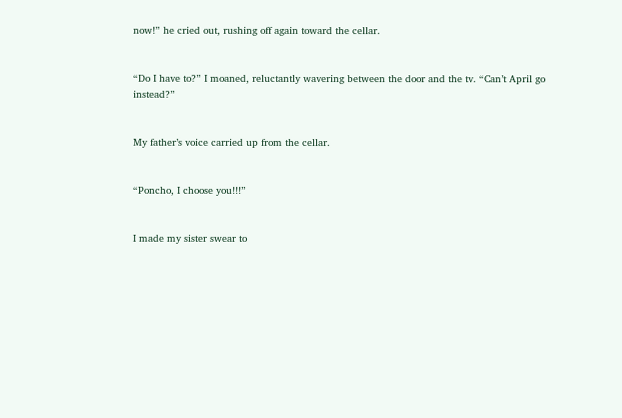now!” he cried out, rushing off again toward the cellar.


“Do I have to?” I moaned, reluctantly wavering between the door and the tv. “Can’t April go instead?”


My father’s voice carried up from the cellar.


“Poncho, I choose you!!!”


I made my sister swear to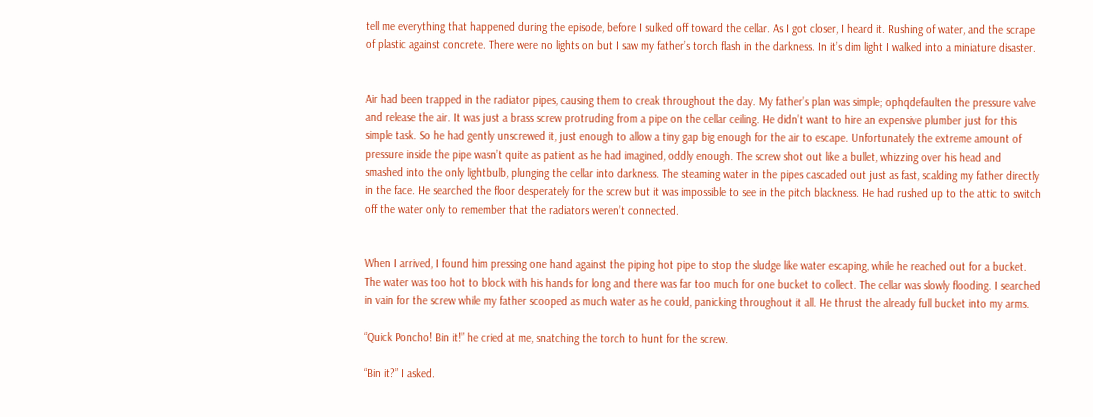tell me everything that happened during the episode, before I sulked off toward the cellar. As I got closer, I heard it. Rushing of water, and the scrape of plastic against concrete. There were no lights on but I saw my father’s torch flash in the darkness. In it’s dim light I walked into a miniature disaster.


Air had been trapped in the radiator pipes, causing them to creak throughout the day. My father’s plan was simple; ophqdefaulten the pressure valve and release the air. It was just a brass screw protruding from a pipe on the cellar ceiling. He didn’t want to hire an expensive plumber just for this simple task. So he had gently unscrewed it, just enough to allow a tiny gap big enough for the air to escape. Unfortunately the extreme amount of pressure inside the pipe wasn’t quite as patient as he had imagined, oddly enough. The screw shot out like a bullet, whizzing over his head and smashed into the only lightbulb, plunging the cellar into darkness. The steaming water in the pipes cascaded out just as fast, scalding my father directly in the face. He searched the floor desperately for the screw but it was impossible to see in the pitch blackness. He had rushed up to the attic to switch off the water only to remember that the radiators weren’t connected.


When I arrived, I found him pressing one hand against the piping hot pipe to stop the sludge like water escaping, while he reached out for a bucket. The water was too hot to block with his hands for long and there was far too much for one bucket to collect. The cellar was slowly flooding. I searched in vain for the screw while my father scooped as much water as he could, panicking throughout it all. He thrust the already full bucket into my arms.

“Quick Poncho! Bin it!” he cried at me, snatching the torch to hunt for the screw.

“Bin it?” I asked.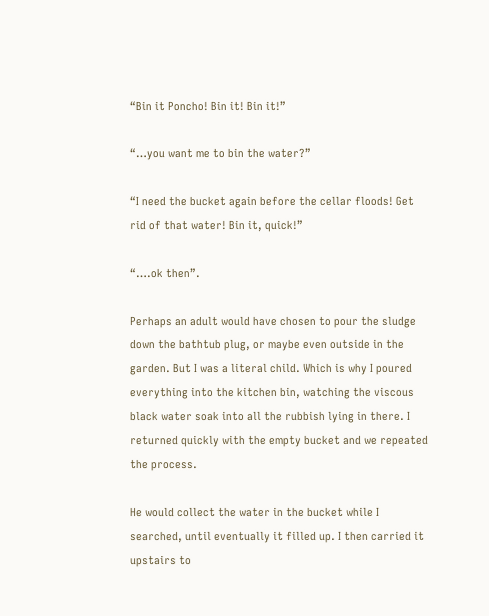“Bin it Poncho! Bin it! Bin it!”

“…you want me to bin the water?”

“I need the bucket again before the cellar floods! Get rid of that water! Bin it, quick!”

“….ok then”.

Perhaps an adult would have chosen to pour the sludge down the bathtub plug, or maybe even outside in the garden. But I was a literal child. Which is why I poured everything into the kitchen bin, watching the viscous black water soak into all the rubbish lying in there. I returned quickly with the empty bucket and we repeated the process.

He would collect the water in the bucket while I searched, until eventually it filled up. I then carried it upstairs to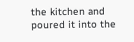the kitchen and poured it into the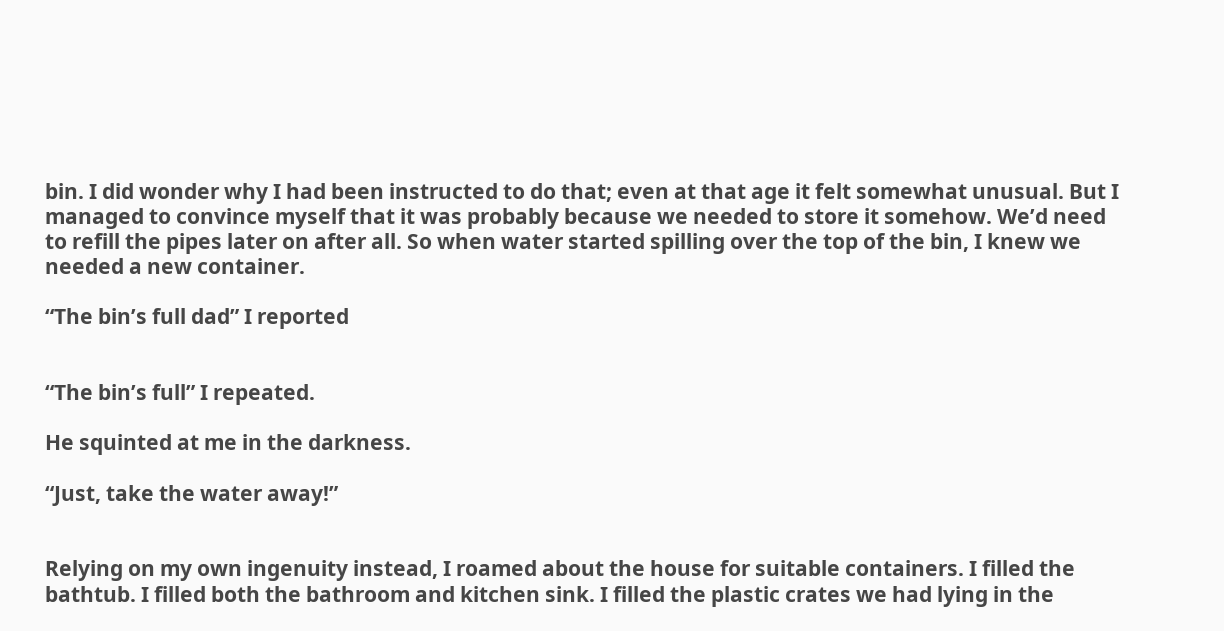bin. I did wonder why I had been instructed to do that; even at that age it felt somewhat unusual. But I managed to convince myself that it was probably because we needed to store it somehow. We’d need to refill the pipes later on after all. So when water started spilling over the top of the bin, I knew we needed a new container.

“The bin’s full dad” I reported


“The bin’s full” I repeated.

He squinted at me in the darkness.

“Just, take the water away!”


Relying on my own ingenuity instead, I roamed about the house for suitable containers. I filled the bathtub. I filled both the bathroom and kitchen sink. I filled the plastic crates we had lying in the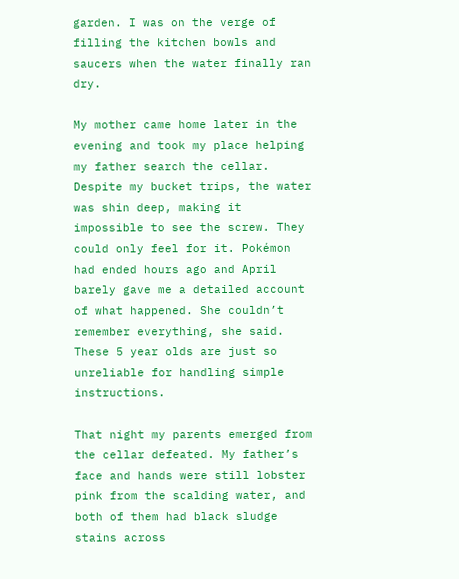garden. I was on the verge of filling the kitchen bowls and saucers when the water finally ran dry.

My mother came home later in the evening and took my place helping my father search the cellar. Despite my bucket trips, the water was shin deep, making it impossible to see the screw. They could only feel for it. Pokémon had ended hours ago and April barely gave me a detailed account of what happened. She couldn’t remember everything, she said. These 5 year olds are just so unreliable for handling simple instructions.

That night my parents emerged from the cellar defeated. My father’s face and hands were still lobster pink from the scalding water, and both of them had black sludge stains across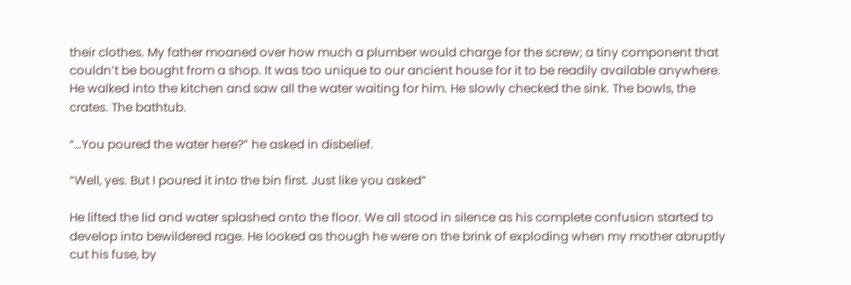their clothes. My father moaned over how much a plumber would charge for the screw; a tiny component that couldn’t be bought from a shop. It was too unique to our ancient house for it to be readily available anywhere. He walked into the kitchen and saw all the water waiting for him. He slowly checked the sink. The bowls, the crates. The bathtub.

“…You poured the water here?” he asked in disbelief.

“Well, yes. But I poured it into the bin first. Just like you asked”

He lifted the lid and water splashed onto the floor. We all stood in silence as his complete confusion started to develop into bewildered rage. He looked as though he were on the brink of exploding when my mother abruptly cut his fuse, by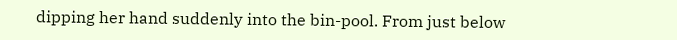dipping her hand suddenly into the bin-pool. From just below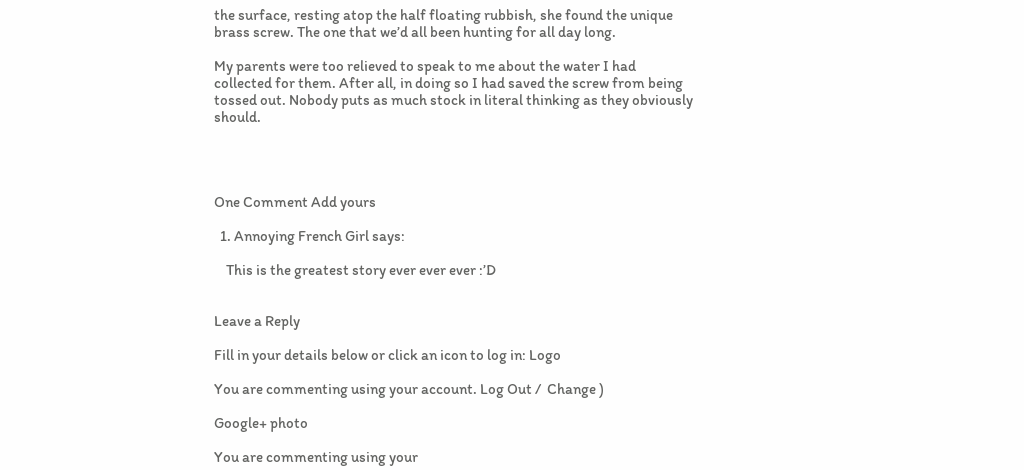the surface, resting atop the half floating rubbish, she found the unique brass screw. The one that we’d all been hunting for all day long.

My parents were too relieved to speak to me about the water I had collected for them. After all, in doing so I had saved the screw from being tossed out. Nobody puts as much stock in literal thinking as they obviously should.




One Comment Add yours

  1. Annoying French Girl says:

    This is the greatest story ever ever ever :’D


Leave a Reply

Fill in your details below or click an icon to log in: Logo

You are commenting using your account. Log Out /  Change )

Google+ photo

You are commenting using your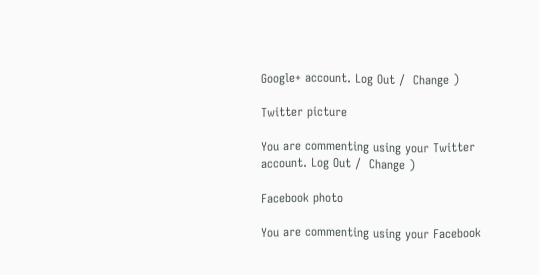Google+ account. Log Out /  Change )

Twitter picture

You are commenting using your Twitter account. Log Out /  Change )

Facebook photo

You are commenting using your Facebook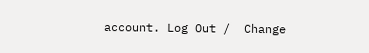account. Log Out /  Change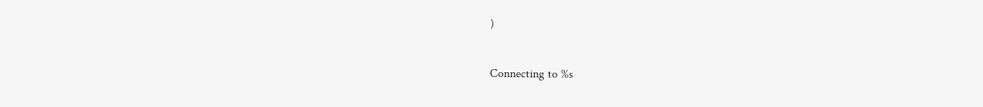)


Connecting to %s